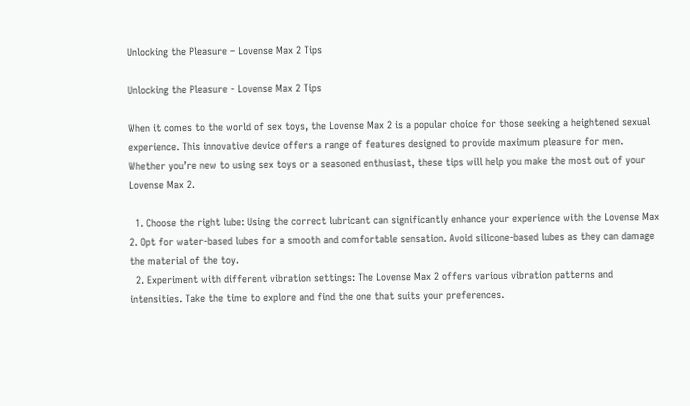Unlocking the Pleasure – Lovense Max 2 Tips

Unlocking the Pleasure - Lovense Max 2 Tips

When it comes to the world of sex toys, the Lovense Max 2 is a popular choice for those seeking a heightened sexual experience. This innovative device offers a range of features designed to provide maximum pleasure for men. Whether you’re new to using sex toys or a seasoned enthusiast, these tips will help you make the most out of your Lovense Max 2.

  1. Choose the right lube: Using the correct lubricant can significantly enhance your experience with the Lovense Max 2. Opt for water-based lubes for a smooth and comfortable sensation. Avoid silicone-based lubes as they can damage the material of the toy.
  2. Experiment with different vibration settings: The Lovense Max 2 offers various vibration patterns and intensities. Take the time to explore and find the one that suits your preferences.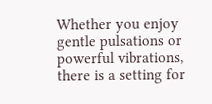Whether you enjoy gentle pulsations or powerful vibrations, there is a setting for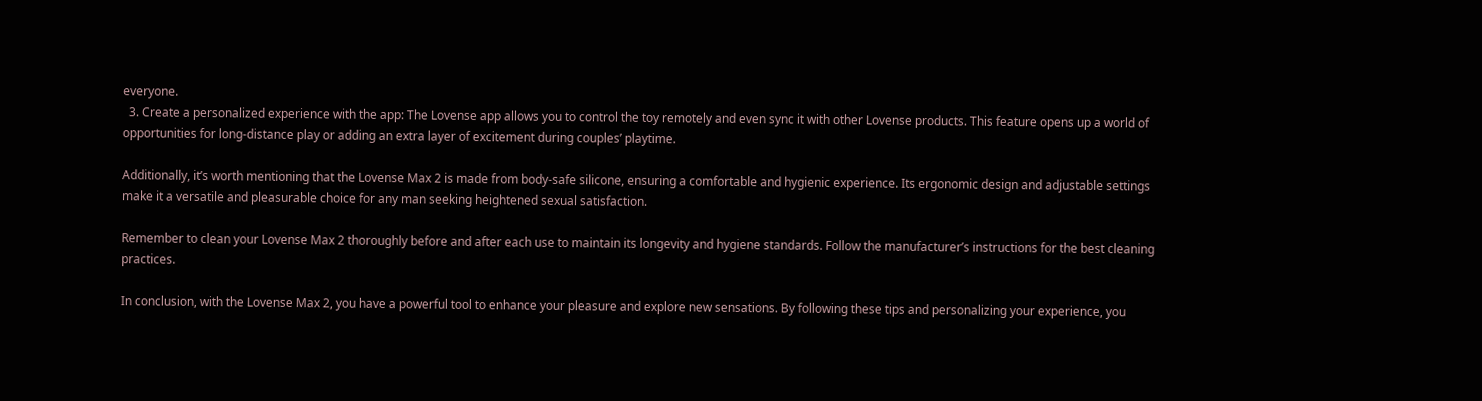everyone.
  3. Create a personalized experience with the app: The Lovense app allows you to control the toy remotely and even sync it with other Lovense products. This feature opens up a world of opportunities for long-distance play or adding an extra layer of excitement during couples’ playtime.

Additionally, it’s worth mentioning that the Lovense Max 2 is made from body-safe silicone, ensuring a comfortable and hygienic experience. Its ergonomic design and adjustable settings make it a versatile and pleasurable choice for any man seeking heightened sexual satisfaction.

Remember to clean your Lovense Max 2 thoroughly before and after each use to maintain its longevity and hygiene standards. Follow the manufacturer’s instructions for the best cleaning practices.

In conclusion, with the Lovense Max 2, you have a powerful tool to enhance your pleasure and explore new sensations. By following these tips and personalizing your experience, you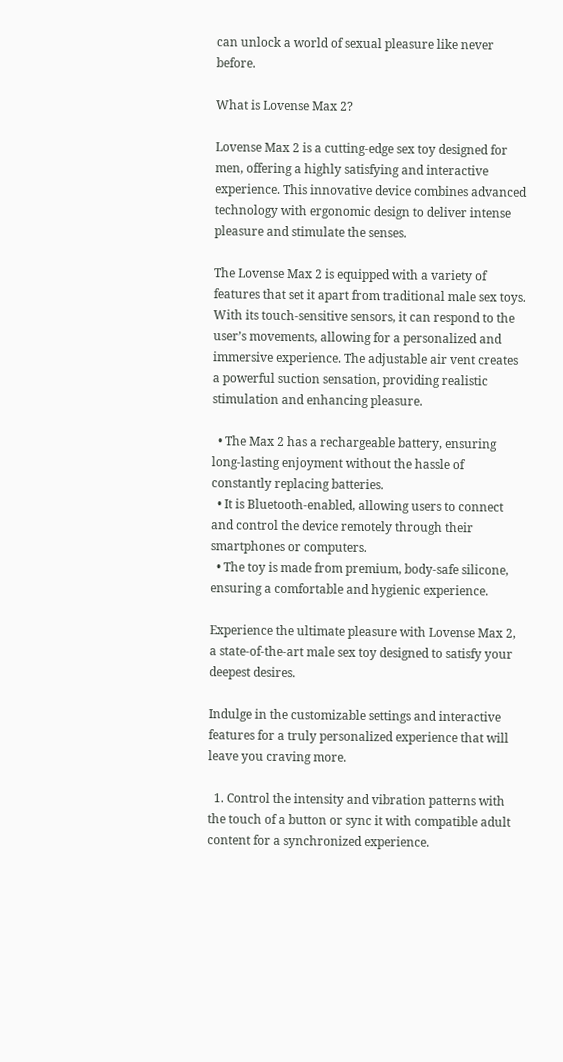can unlock a world of sexual pleasure like never before.

What is Lovense Max 2?

Lovense Max 2 is a cutting-edge sex toy designed for men, offering a highly satisfying and interactive experience. This innovative device combines advanced technology with ergonomic design to deliver intense pleasure and stimulate the senses.

The Lovense Max 2 is equipped with a variety of features that set it apart from traditional male sex toys. With its touch-sensitive sensors, it can respond to the user’s movements, allowing for a personalized and immersive experience. The adjustable air vent creates a powerful suction sensation, providing realistic stimulation and enhancing pleasure.

  • The Max 2 has a rechargeable battery, ensuring long-lasting enjoyment without the hassle of constantly replacing batteries.
  • It is Bluetooth-enabled, allowing users to connect and control the device remotely through their smartphones or computers.
  • The toy is made from premium, body-safe silicone, ensuring a comfortable and hygienic experience.

Experience the ultimate pleasure with Lovense Max 2, a state-of-the-art male sex toy designed to satisfy your deepest desires.

Indulge in the customizable settings and interactive features for a truly personalized experience that will leave you craving more.

  1. Control the intensity and vibration patterns with the touch of a button or sync it with compatible adult content for a synchronized experience.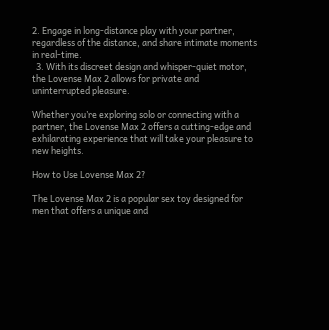2. Engage in long-distance play with your partner, regardless of the distance, and share intimate moments in real-time.
  3. With its discreet design and whisper-quiet motor, the Lovense Max 2 allows for private and uninterrupted pleasure.

Whether you’re exploring solo or connecting with a partner, the Lovense Max 2 offers a cutting-edge and exhilarating experience that will take your pleasure to new heights.

How to Use Lovense Max 2?

The Lovense Max 2 is a popular sex toy designed for men that offers a unique and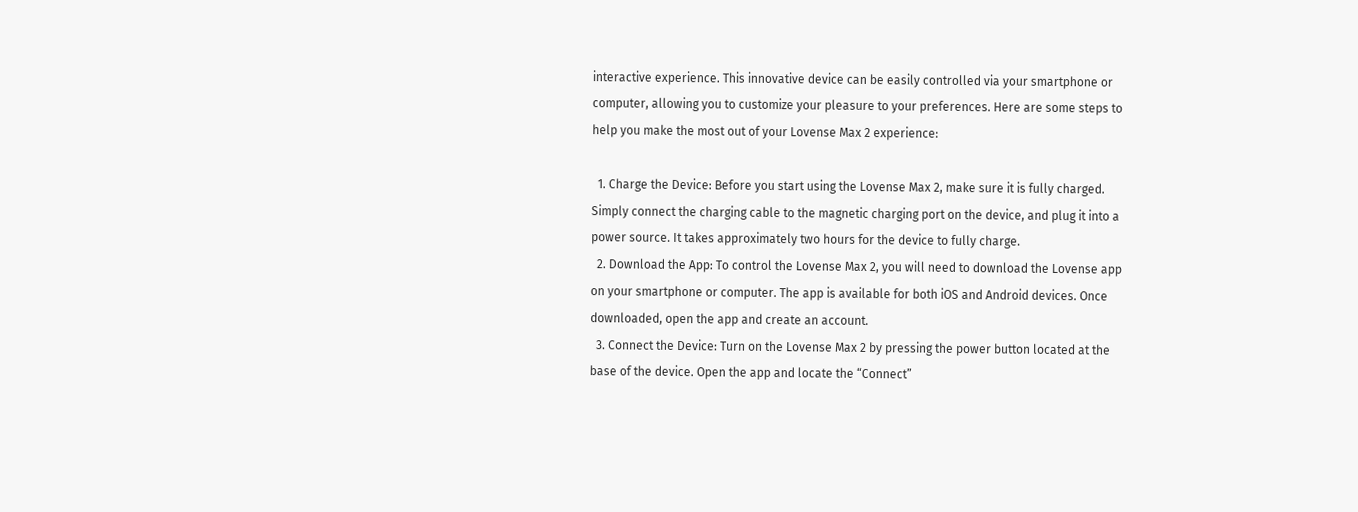interactive experience. This innovative device can be easily controlled via your smartphone or computer, allowing you to customize your pleasure to your preferences. Here are some steps to help you make the most out of your Lovense Max 2 experience:

  1. Charge the Device: Before you start using the Lovense Max 2, make sure it is fully charged. Simply connect the charging cable to the magnetic charging port on the device, and plug it into a power source. It takes approximately two hours for the device to fully charge.
  2. Download the App: To control the Lovense Max 2, you will need to download the Lovense app on your smartphone or computer. The app is available for both iOS and Android devices. Once downloaded, open the app and create an account.
  3. Connect the Device: Turn on the Lovense Max 2 by pressing the power button located at the base of the device. Open the app and locate the “Connect”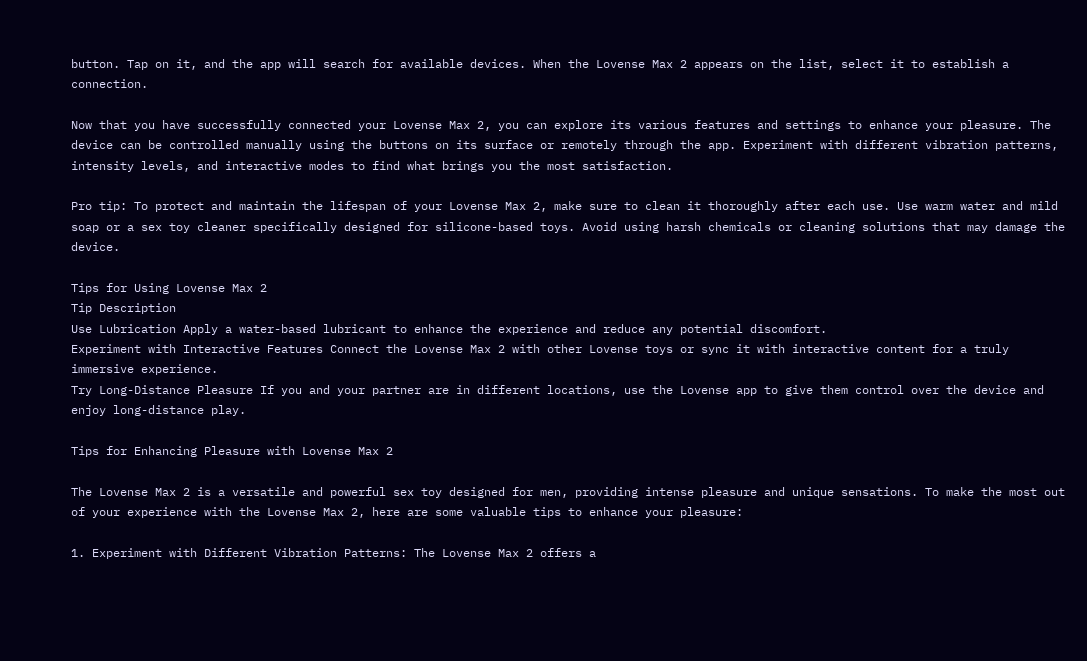button. Tap on it, and the app will search for available devices. When the Lovense Max 2 appears on the list, select it to establish a connection.

Now that you have successfully connected your Lovense Max 2, you can explore its various features and settings to enhance your pleasure. The device can be controlled manually using the buttons on its surface or remotely through the app. Experiment with different vibration patterns, intensity levels, and interactive modes to find what brings you the most satisfaction.

Pro tip: To protect and maintain the lifespan of your Lovense Max 2, make sure to clean it thoroughly after each use. Use warm water and mild soap or a sex toy cleaner specifically designed for silicone-based toys. Avoid using harsh chemicals or cleaning solutions that may damage the device.

Tips for Using Lovense Max 2
Tip Description
Use Lubrication Apply a water-based lubricant to enhance the experience and reduce any potential discomfort.
Experiment with Interactive Features Connect the Lovense Max 2 with other Lovense toys or sync it with interactive content for a truly immersive experience.
Try Long-Distance Pleasure If you and your partner are in different locations, use the Lovense app to give them control over the device and enjoy long-distance play.

Tips for Enhancing Pleasure with Lovense Max 2

The Lovense Max 2 is a versatile and powerful sex toy designed for men, providing intense pleasure and unique sensations. To make the most out of your experience with the Lovense Max 2, here are some valuable tips to enhance your pleasure:

1. Experiment with Different Vibration Patterns: The Lovense Max 2 offers a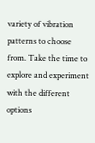variety of vibration patterns to choose from. Take the time to explore and experiment with the different options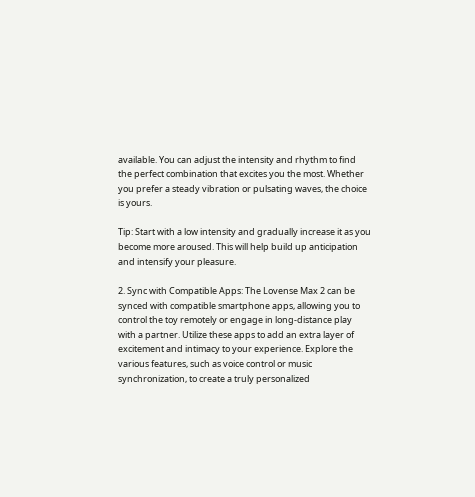available. You can adjust the intensity and rhythm to find the perfect combination that excites you the most. Whether you prefer a steady vibration or pulsating waves, the choice is yours.

Tip: Start with a low intensity and gradually increase it as you become more aroused. This will help build up anticipation and intensify your pleasure.

2. Sync with Compatible Apps: The Lovense Max 2 can be synced with compatible smartphone apps, allowing you to control the toy remotely or engage in long-distance play with a partner. Utilize these apps to add an extra layer of excitement and intimacy to your experience. Explore the various features, such as voice control or music synchronization, to create a truly personalized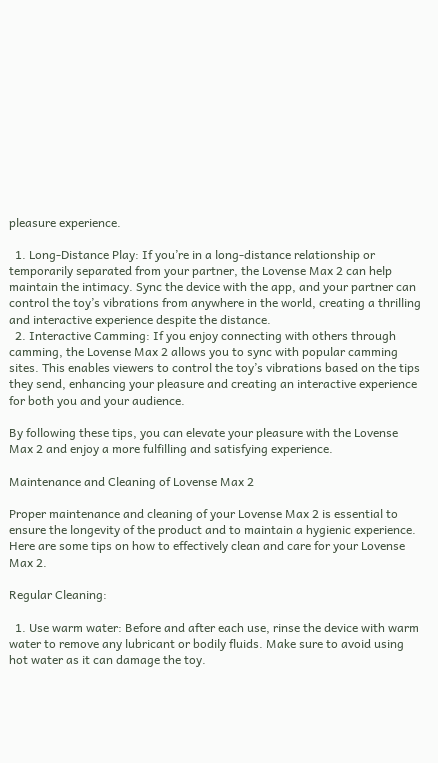pleasure experience.

  1. Long-Distance Play: If you’re in a long-distance relationship or temporarily separated from your partner, the Lovense Max 2 can help maintain the intimacy. Sync the device with the app, and your partner can control the toy’s vibrations from anywhere in the world, creating a thrilling and interactive experience despite the distance.
  2. Interactive Camming: If you enjoy connecting with others through camming, the Lovense Max 2 allows you to sync with popular camming sites. This enables viewers to control the toy’s vibrations based on the tips they send, enhancing your pleasure and creating an interactive experience for both you and your audience.

By following these tips, you can elevate your pleasure with the Lovense Max 2 and enjoy a more fulfilling and satisfying experience.

Maintenance and Cleaning of Lovense Max 2

Proper maintenance and cleaning of your Lovense Max 2 is essential to ensure the longevity of the product and to maintain a hygienic experience. Here are some tips on how to effectively clean and care for your Lovense Max 2.

Regular Cleaning:

  1. Use warm water: Before and after each use, rinse the device with warm water to remove any lubricant or bodily fluids. Make sure to avoid using hot water as it can damage the toy.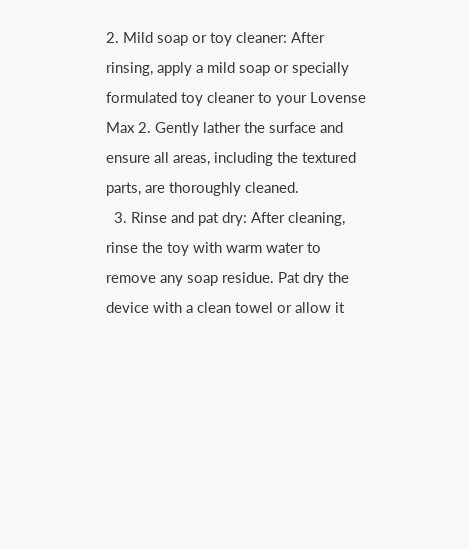2. Mild soap or toy cleaner: After rinsing, apply a mild soap or specially formulated toy cleaner to your Lovense Max 2. Gently lather the surface and ensure all areas, including the textured parts, are thoroughly cleaned.
  3. Rinse and pat dry: After cleaning, rinse the toy with warm water to remove any soap residue. Pat dry the device with a clean towel or allow it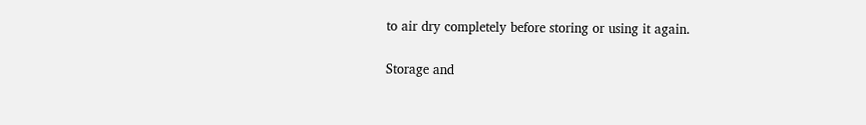to air dry completely before storing or using it again.

Storage and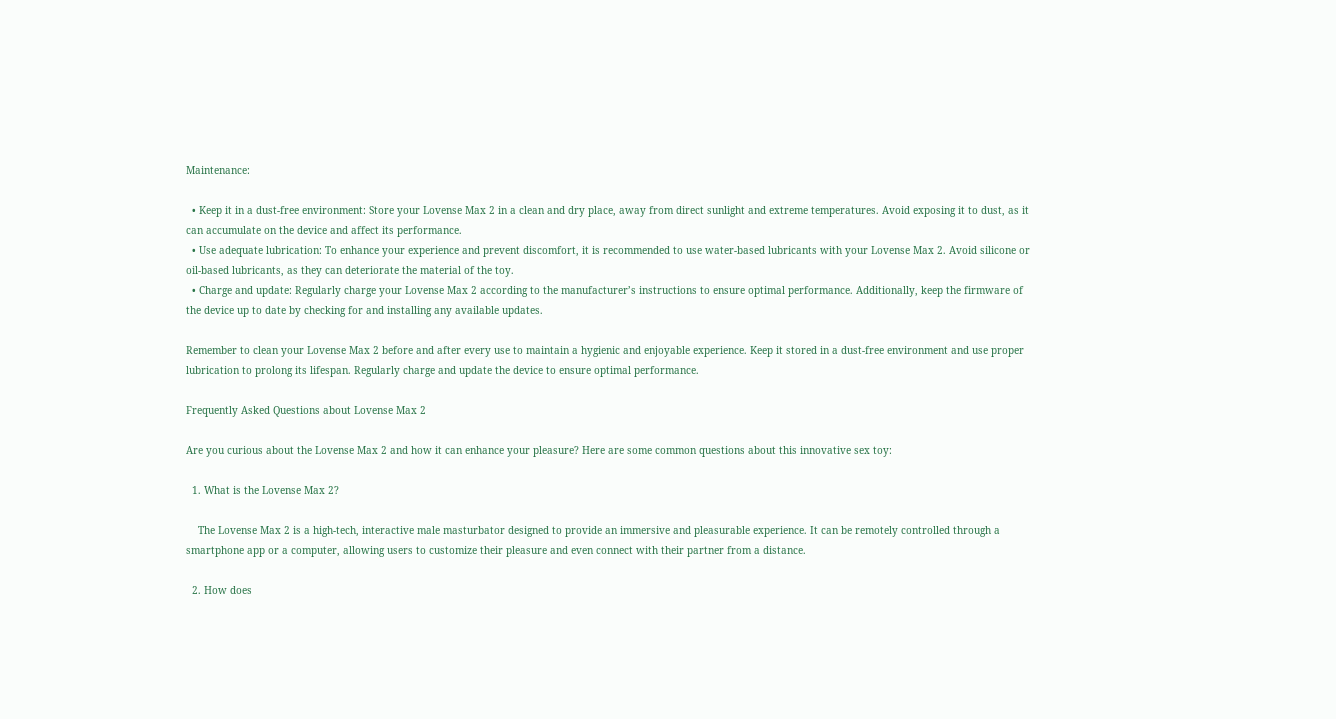Maintenance:

  • Keep it in a dust-free environment: Store your Lovense Max 2 in a clean and dry place, away from direct sunlight and extreme temperatures. Avoid exposing it to dust, as it can accumulate on the device and affect its performance.
  • Use adequate lubrication: To enhance your experience and prevent discomfort, it is recommended to use water-based lubricants with your Lovense Max 2. Avoid silicone or oil-based lubricants, as they can deteriorate the material of the toy.
  • Charge and update: Regularly charge your Lovense Max 2 according to the manufacturer’s instructions to ensure optimal performance. Additionally, keep the firmware of the device up to date by checking for and installing any available updates.

Remember to clean your Lovense Max 2 before and after every use to maintain a hygienic and enjoyable experience. Keep it stored in a dust-free environment and use proper lubrication to prolong its lifespan. Regularly charge and update the device to ensure optimal performance.

Frequently Asked Questions about Lovense Max 2

Are you curious about the Lovense Max 2 and how it can enhance your pleasure? Here are some common questions about this innovative sex toy:

  1. What is the Lovense Max 2?

    The Lovense Max 2 is a high-tech, interactive male masturbator designed to provide an immersive and pleasurable experience. It can be remotely controlled through a smartphone app or a computer, allowing users to customize their pleasure and even connect with their partner from a distance.

  2. How does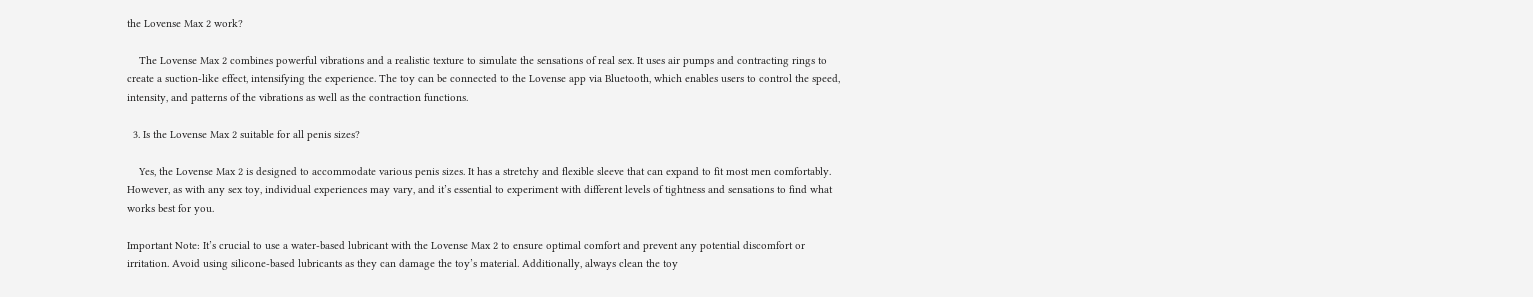the Lovense Max 2 work?

    The Lovense Max 2 combines powerful vibrations and a realistic texture to simulate the sensations of real sex. It uses air pumps and contracting rings to create a suction-like effect, intensifying the experience. The toy can be connected to the Lovense app via Bluetooth, which enables users to control the speed, intensity, and patterns of the vibrations as well as the contraction functions.

  3. Is the Lovense Max 2 suitable for all penis sizes?

    Yes, the Lovense Max 2 is designed to accommodate various penis sizes. It has a stretchy and flexible sleeve that can expand to fit most men comfortably. However, as with any sex toy, individual experiences may vary, and it’s essential to experiment with different levels of tightness and sensations to find what works best for you.

Important Note: It’s crucial to use a water-based lubricant with the Lovense Max 2 to ensure optimal comfort and prevent any potential discomfort or irritation. Avoid using silicone-based lubricants as they can damage the toy’s material. Additionally, always clean the toy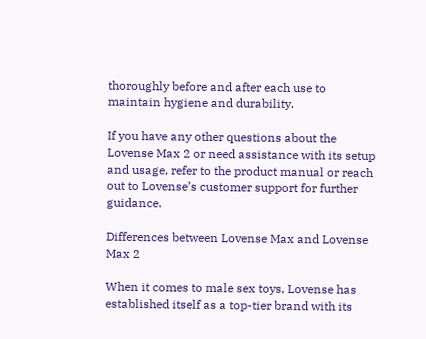thoroughly before and after each use to maintain hygiene and durability.

If you have any other questions about the Lovense Max 2 or need assistance with its setup and usage, refer to the product manual or reach out to Lovense’s customer support for further guidance.

Differences between Lovense Max and Lovense Max 2

When it comes to male sex toys, Lovense has established itself as a top-tier brand with its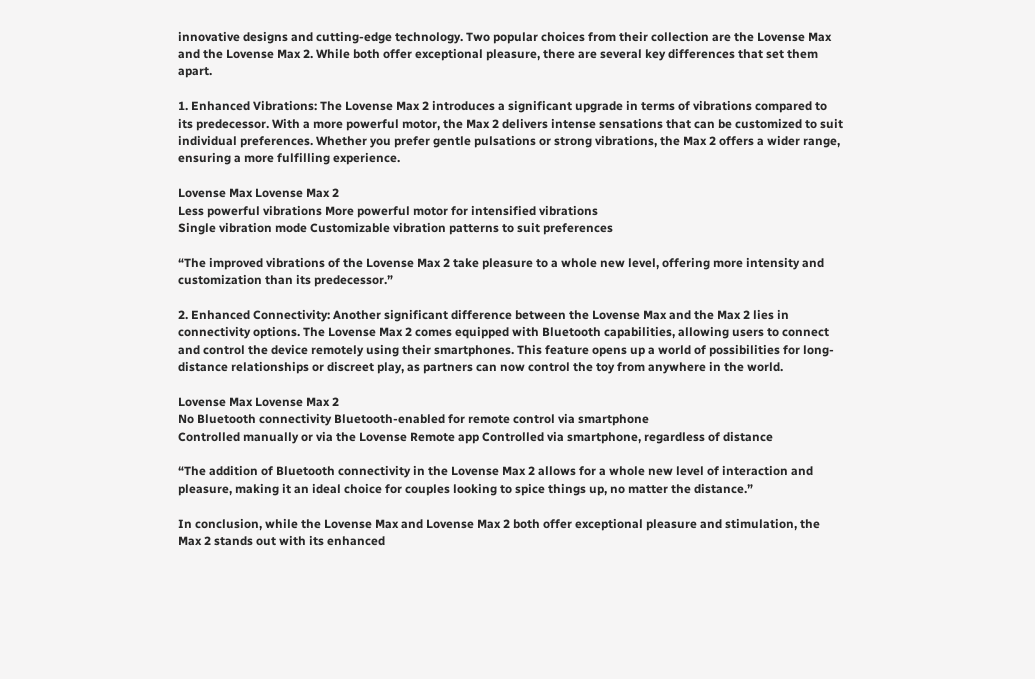innovative designs and cutting-edge technology. Two popular choices from their collection are the Lovense Max and the Lovense Max 2. While both offer exceptional pleasure, there are several key differences that set them apart.

1. Enhanced Vibrations: The Lovense Max 2 introduces a significant upgrade in terms of vibrations compared to its predecessor. With a more powerful motor, the Max 2 delivers intense sensations that can be customized to suit individual preferences. Whether you prefer gentle pulsations or strong vibrations, the Max 2 offers a wider range, ensuring a more fulfilling experience.

Lovense Max Lovense Max 2
Less powerful vibrations More powerful motor for intensified vibrations
Single vibration mode Customizable vibration patterns to suit preferences

“The improved vibrations of the Lovense Max 2 take pleasure to a whole new level, offering more intensity and customization than its predecessor.”

2. Enhanced Connectivity: Another significant difference between the Lovense Max and the Max 2 lies in connectivity options. The Lovense Max 2 comes equipped with Bluetooth capabilities, allowing users to connect and control the device remotely using their smartphones. This feature opens up a world of possibilities for long-distance relationships or discreet play, as partners can now control the toy from anywhere in the world.

Lovense Max Lovense Max 2
No Bluetooth connectivity Bluetooth-enabled for remote control via smartphone
Controlled manually or via the Lovense Remote app Controlled via smartphone, regardless of distance

“The addition of Bluetooth connectivity in the Lovense Max 2 allows for a whole new level of interaction and pleasure, making it an ideal choice for couples looking to spice things up, no matter the distance.”

In conclusion, while the Lovense Max and Lovense Max 2 both offer exceptional pleasure and stimulation, the Max 2 stands out with its enhanced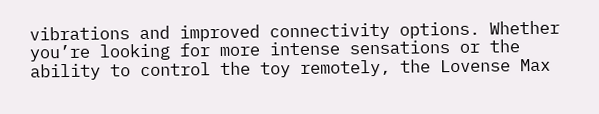vibrations and improved connectivity options. Whether you’re looking for more intense sensations or the ability to control the toy remotely, the Lovense Max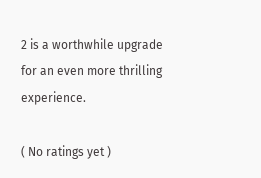2 is a worthwhile upgrade for an even more thrilling experience.

( No ratings yet )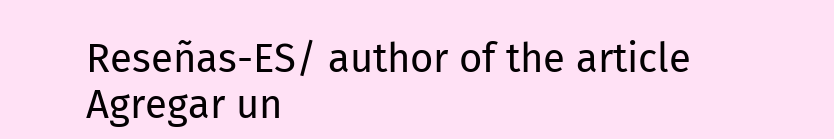Reseñas-ES/ author of the article
Agregar un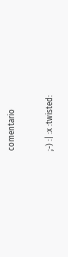comentario

;-) :| :x :twisted: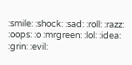:smile: :shock: :sad: :roll: :razz: :oops: :o :mrgreen: :lol: :idea: :grin: :evil: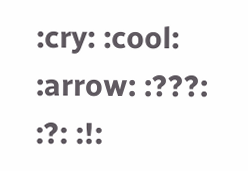:cry: :cool: :arrow: :???: :?: :!: